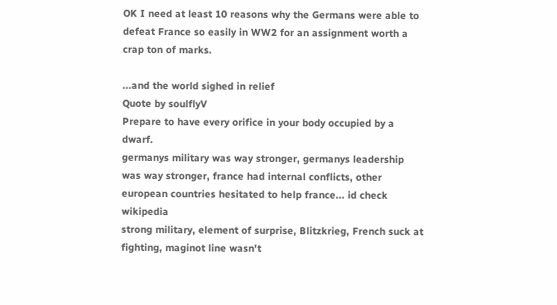OK I need at least 10 reasons why the Germans were able to defeat France so easily in WW2 for an assignment worth a crap ton of marks.

...and the world sighed in relief
Quote by soulflyV
Prepare to have every orifice in your body occupied by a dwarf.
germanys military was way stronger, germanys leadership was way stronger, france had internal conflicts, other european countries hesitated to help france... id check wikipedia
strong military, element of surprise, Blitzkrieg, French suck at fighting, maginot line wasn't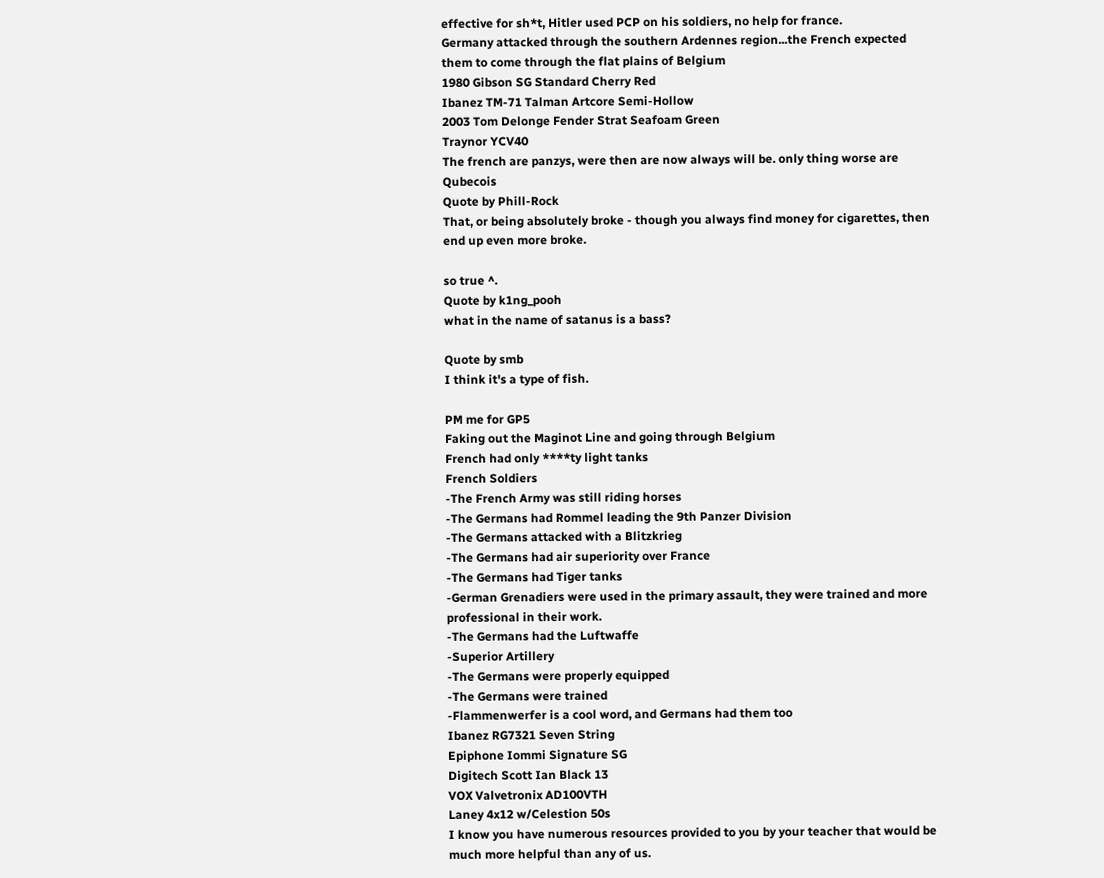effective for sh*t, Hitler used PCP on his soldiers, no help for france.
Germany attacked through the southern Ardennes region...the French expected them to come through the flat plains of Belgium
1980 Gibson SG Standard Cherry Red
Ibanez TM-71 Talman Artcore Semi-Hollow
2003 Tom Delonge Fender Strat Seafoam Green
Traynor YCV40
The french are panzys, were then are now always will be. only thing worse are Qubecois
Quote by Phill-Rock
That, or being absolutely broke - though you always find money for cigarettes, then end up even more broke.

so true ^.
Quote by k1ng_pooh
what in the name of satanus is a bass?

Quote by smb
I think it's a type of fish.

PM me for GP5
Faking out the Maginot Line and going through Belgium
French had only ****ty light tanks
French Soldiers
-The French Army was still riding horses
-The Germans had Rommel leading the 9th Panzer Division
-The Germans attacked with a Blitzkrieg
-The Germans had air superiority over France
-The Germans had Tiger tanks
-German Grenadiers were used in the primary assault, they were trained and more professional in their work.
-The Germans had the Luftwaffe
-Superior Artillery
-The Germans were properly equipped
-The Germans were trained
-Flammenwerfer is a cool word, and Germans had them too
Ibanez RG7321 Seven String
Epiphone Iommi Signature SG
Digitech Scott Ian Black 13
VOX Valvetronix AD100VTH
Laney 4x12 w/Celestion 50s
I know you have numerous resources provided to you by your teacher that would be much more helpful than any of us.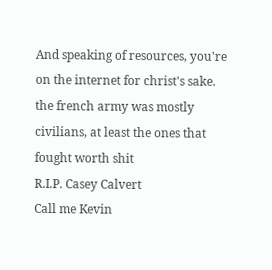And speaking of resources, you're on the internet for christ's sake.
the french army was mostly civilians, at least the ones that fought worth shit
R.I.P. Casey Calvert
Call me Kevin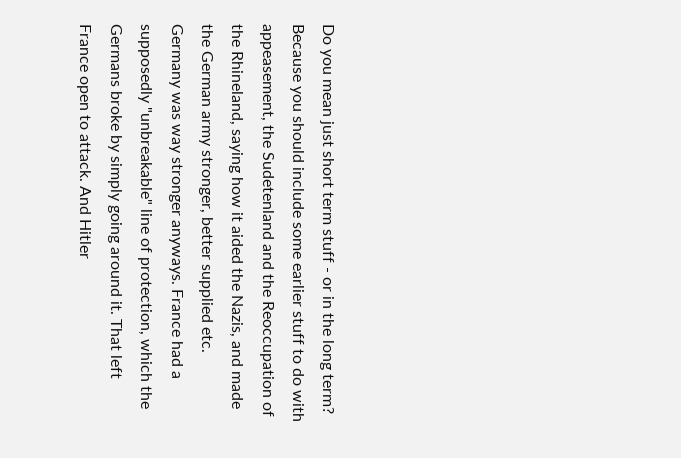Do you mean just short term stuff - or in the long term? Because you should include some earlier stuff to do with appeasement, the Sudetenland and the Reoccupation of the Rhineland, saying how it aided the Nazis, and made the German army stronger, better supplied etc.
Germany was way stronger anyways. France had a supposedly "unbreakable" line of protection, which the Germans broke by simply going around it. That left France open to attack. And Hitler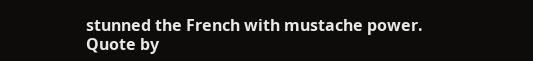stunned the French with mustache power.
Quote by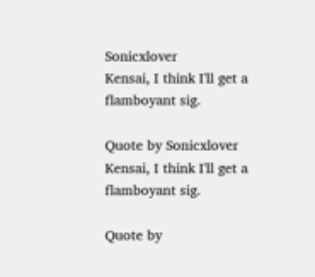Sonicxlover
Kensai, I think I'll get a flamboyant sig.

Quote by Sonicxlover
Kensai, I think I'll get a flamboyant sig.

Quote by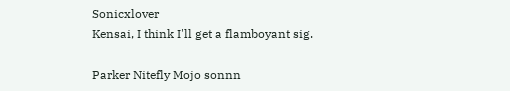Sonicxlover
Kensai, I think I'll get a flamboyant sig.

Parker Nitefly Mojo sonnn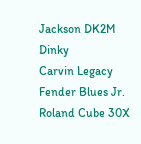Jackson DK2M Dinky
Carvin Legacy
Fender Blues Jr.
Roland Cube 30X